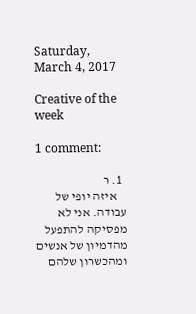Saturday, March 4, 2017

Creative of the week

1 comment:

  1. ר
    איזה יופי של עבודה. אני לא מפסיקה להתפעל מהדמיון של אנשים ומהכשרון שלהם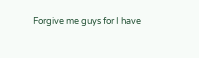Forgive me guys for I have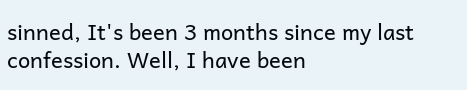sinned, It's been 3 months since my last confession. Well, I have been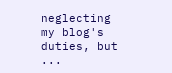neglecting my blog's duties, but ...